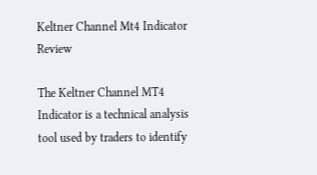Keltner Channel Mt4 Indicator Review

The Keltner Channel MT4 Indicator is a technical analysis tool used by traders to identify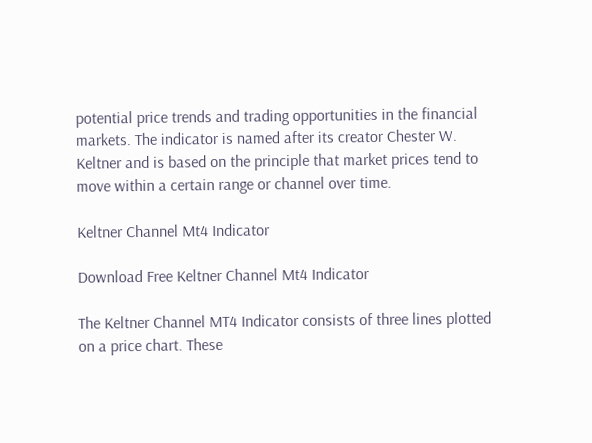potential price trends and trading opportunities in the financial markets. The indicator is named after its creator Chester W. Keltner and is based on the principle that market prices tend to move within a certain range or channel over time.

Keltner Channel Mt4 Indicator

Download Free Keltner Channel Mt4 Indicator

The Keltner Channel MT4 Indicator consists of three lines plotted on a price chart. These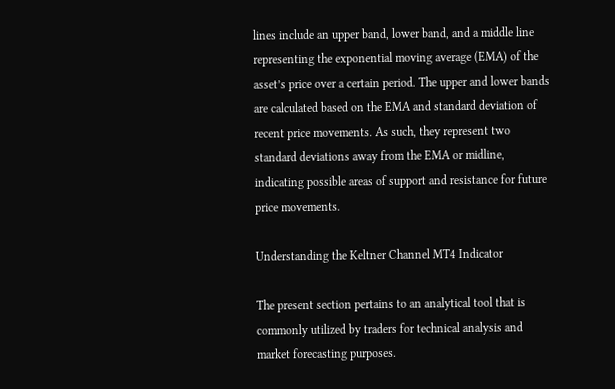lines include an upper band, lower band, and a middle line representing the exponential moving average (EMA) of the asset’s price over a certain period. The upper and lower bands are calculated based on the EMA and standard deviation of recent price movements. As such, they represent two standard deviations away from the EMA or midline, indicating possible areas of support and resistance for future price movements.

Understanding the Keltner Channel MT4 Indicator

The present section pertains to an analytical tool that is commonly utilized by traders for technical analysis and market forecasting purposes.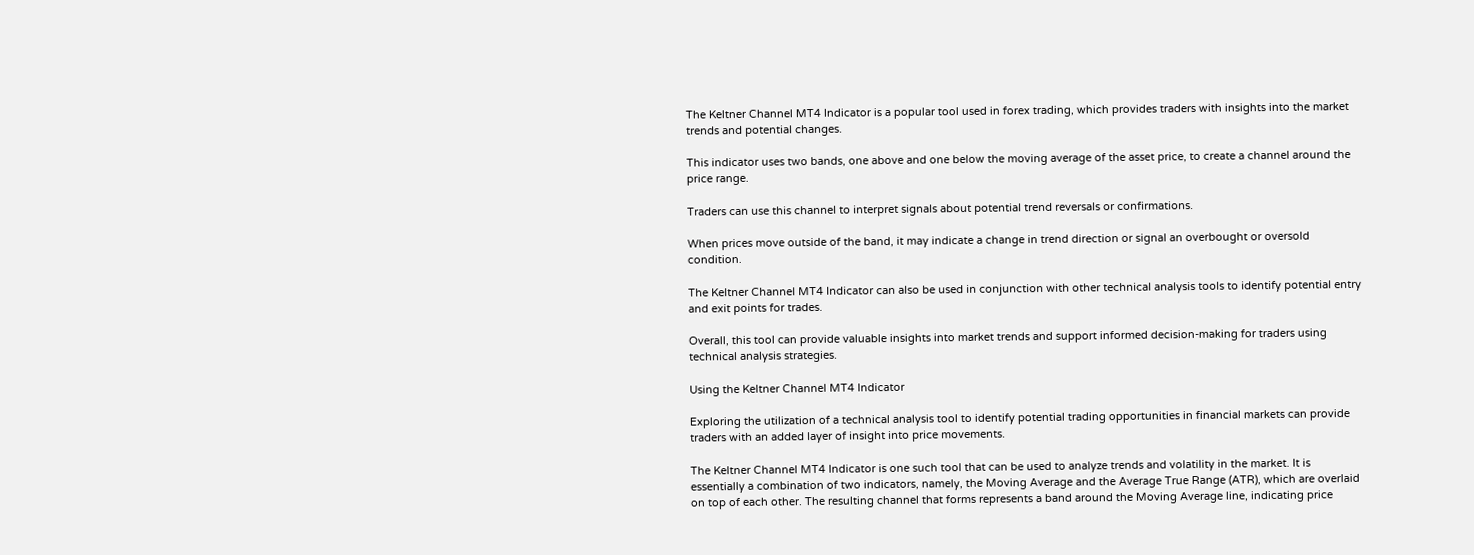The Keltner Channel MT4 Indicator is a popular tool used in forex trading, which provides traders with insights into the market trends and potential changes.

This indicator uses two bands, one above and one below the moving average of the asset price, to create a channel around the price range.

Traders can use this channel to interpret signals about potential trend reversals or confirmations.

When prices move outside of the band, it may indicate a change in trend direction or signal an overbought or oversold condition.

The Keltner Channel MT4 Indicator can also be used in conjunction with other technical analysis tools to identify potential entry and exit points for trades.

Overall, this tool can provide valuable insights into market trends and support informed decision-making for traders using technical analysis strategies.

Using the Keltner Channel MT4 Indicator

Exploring the utilization of a technical analysis tool to identify potential trading opportunities in financial markets can provide traders with an added layer of insight into price movements.

The Keltner Channel MT4 Indicator is one such tool that can be used to analyze trends and volatility in the market. It is essentially a combination of two indicators, namely, the Moving Average and the Average True Range (ATR), which are overlaid on top of each other. The resulting channel that forms represents a band around the Moving Average line, indicating price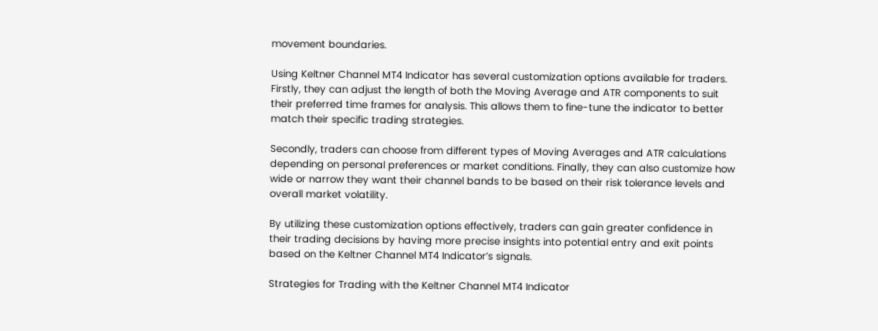movement boundaries.

Using Keltner Channel MT4 Indicator has several customization options available for traders. Firstly, they can adjust the length of both the Moving Average and ATR components to suit their preferred time frames for analysis. This allows them to fine-tune the indicator to better match their specific trading strategies.

Secondly, traders can choose from different types of Moving Averages and ATR calculations depending on personal preferences or market conditions. Finally, they can also customize how wide or narrow they want their channel bands to be based on their risk tolerance levels and overall market volatility.

By utilizing these customization options effectively, traders can gain greater confidence in their trading decisions by having more precise insights into potential entry and exit points based on the Keltner Channel MT4 Indicator’s signals.

Strategies for Trading with the Keltner Channel MT4 Indicator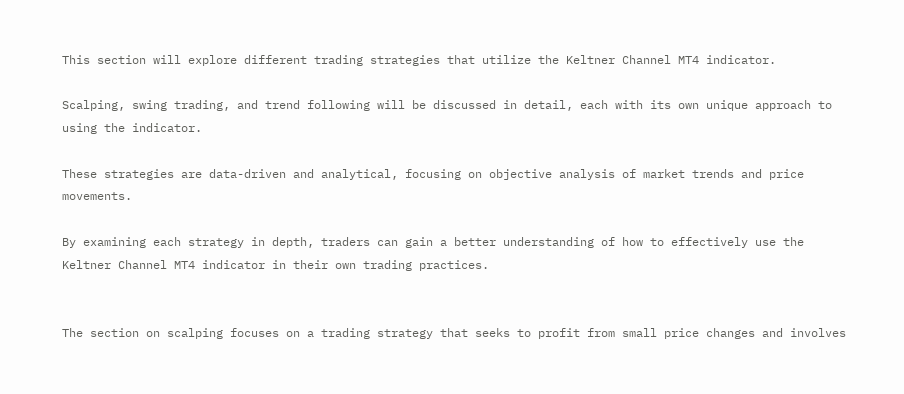This section will explore different trading strategies that utilize the Keltner Channel MT4 indicator.

Scalping, swing trading, and trend following will be discussed in detail, each with its own unique approach to using the indicator.

These strategies are data-driven and analytical, focusing on objective analysis of market trends and price movements.

By examining each strategy in depth, traders can gain a better understanding of how to effectively use the Keltner Channel MT4 indicator in their own trading practices.


The section on scalping focuses on a trading strategy that seeks to profit from small price changes and involves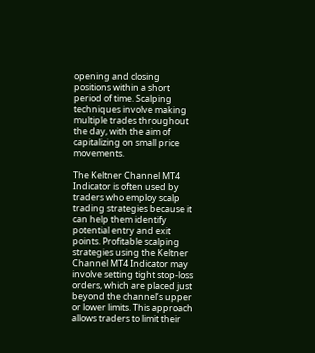opening and closing positions within a short period of time. Scalping techniques involve making multiple trades throughout the day, with the aim of capitalizing on small price movements.

The Keltner Channel MT4 Indicator is often used by traders who employ scalp trading strategies because it can help them identify potential entry and exit points. Profitable scalping strategies using the Keltner Channel MT4 Indicator may involve setting tight stop-loss orders, which are placed just beyond the channel’s upper or lower limits. This approach allows traders to limit their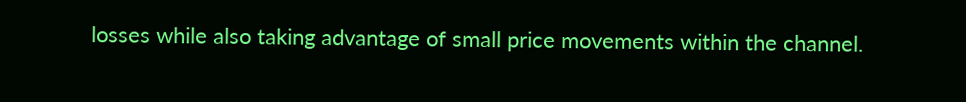losses while also taking advantage of small price movements within the channel.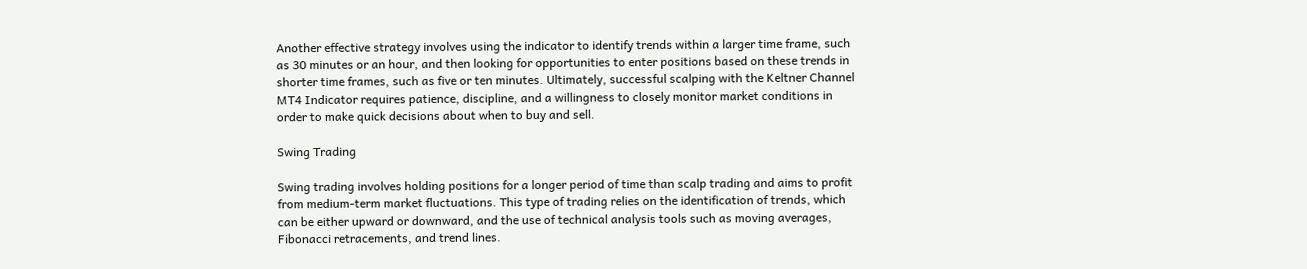Another effective strategy involves using the indicator to identify trends within a larger time frame, such as 30 minutes or an hour, and then looking for opportunities to enter positions based on these trends in shorter time frames, such as five or ten minutes. Ultimately, successful scalping with the Keltner Channel MT4 Indicator requires patience, discipline, and a willingness to closely monitor market conditions in order to make quick decisions about when to buy and sell.

Swing Trading

Swing trading involves holding positions for a longer period of time than scalp trading and aims to profit from medium-term market fluctuations. This type of trading relies on the identification of trends, which can be either upward or downward, and the use of technical analysis tools such as moving averages, Fibonacci retracements, and trend lines.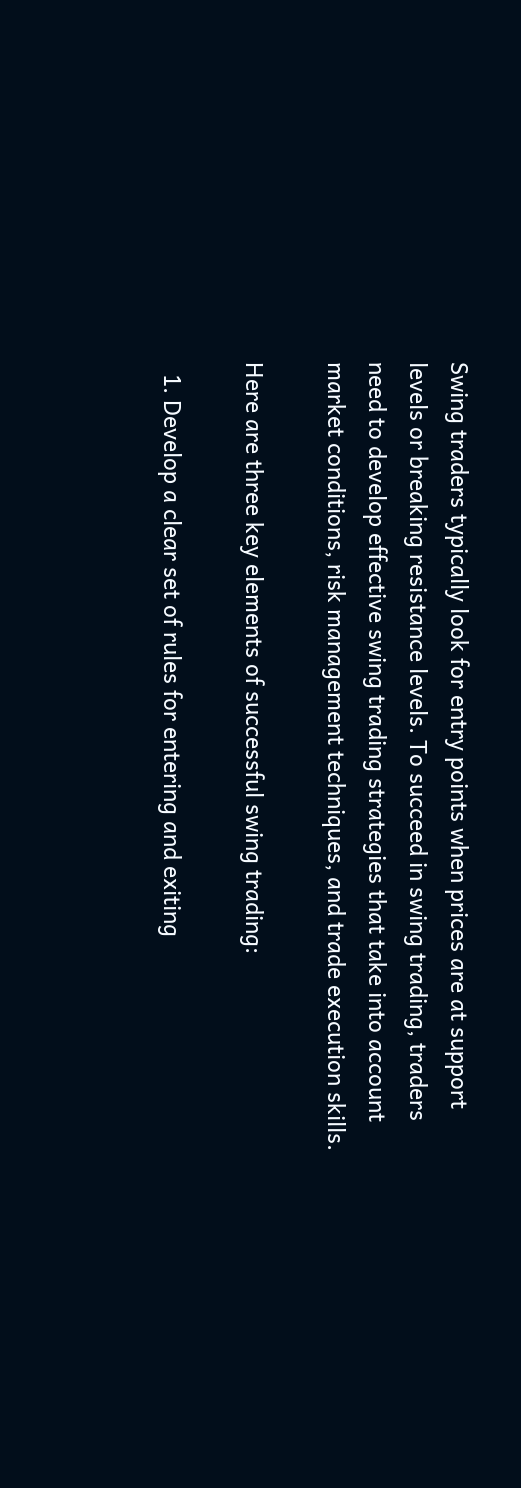Swing traders typically look for entry points when prices are at support levels or breaking resistance levels. To succeed in swing trading, traders need to develop effective swing trading strategies that take into account market conditions, risk management techniques, and trade execution skills.

Here are three key elements of successful swing trading:

  1. Develop a clear set of rules for entering and exiting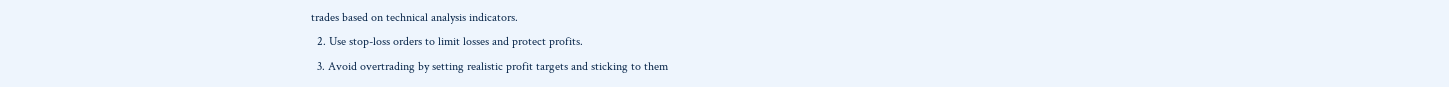trades based on technical analysis indicators.
  2. Use stop-loss orders to limit losses and protect profits.
  3. Avoid overtrading by setting realistic profit targets and sticking to them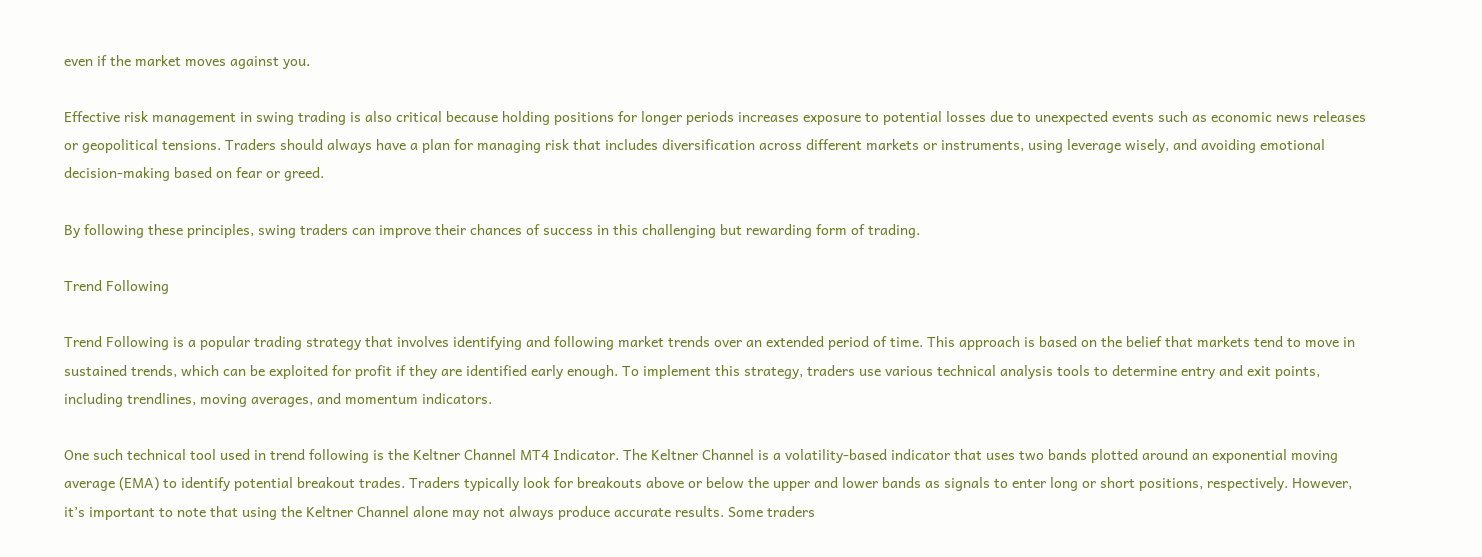even if the market moves against you.

Effective risk management in swing trading is also critical because holding positions for longer periods increases exposure to potential losses due to unexpected events such as economic news releases or geopolitical tensions. Traders should always have a plan for managing risk that includes diversification across different markets or instruments, using leverage wisely, and avoiding emotional decision-making based on fear or greed.

By following these principles, swing traders can improve their chances of success in this challenging but rewarding form of trading.

Trend Following

Trend Following is a popular trading strategy that involves identifying and following market trends over an extended period of time. This approach is based on the belief that markets tend to move in sustained trends, which can be exploited for profit if they are identified early enough. To implement this strategy, traders use various technical analysis tools to determine entry and exit points, including trendlines, moving averages, and momentum indicators.

One such technical tool used in trend following is the Keltner Channel MT4 Indicator. The Keltner Channel is a volatility-based indicator that uses two bands plotted around an exponential moving average (EMA) to identify potential breakout trades. Traders typically look for breakouts above or below the upper and lower bands as signals to enter long or short positions, respectively. However, it’s important to note that using the Keltner Channel alone may not always produce accurate results. Some traders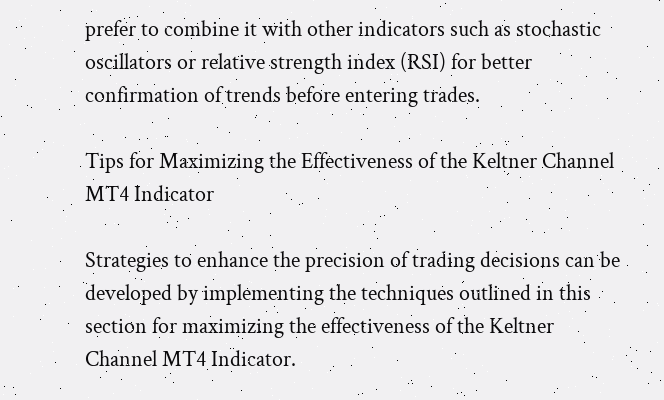prefer to combine it with other indicators such as stochastic oscillators or relative strength index (RSI) for better confirmation of trends before entering trades.

Tips for Maximizing the Effectiveness of the Keltner Channel MT4 Indicator

Strategies to enhance the precision of trading decisions can be developed by implementing the techniques outlined in this section for maximizing the effectiveness of the Keltner Channel MT4 Indicator.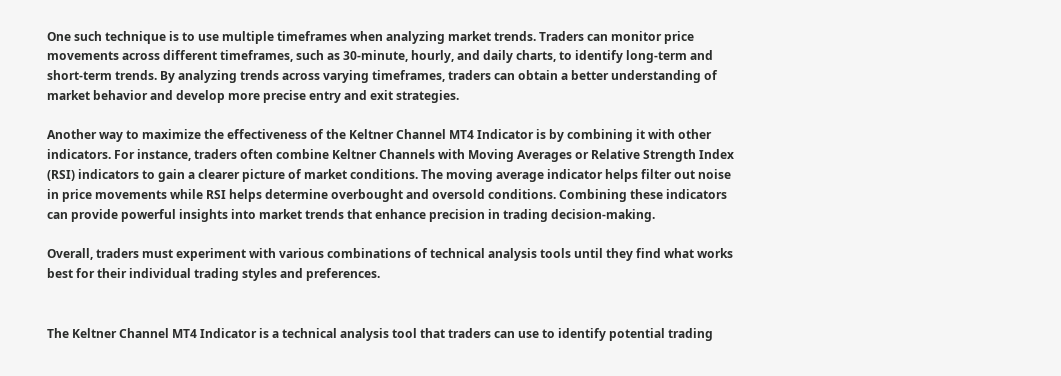One such technique is to use multiple timeframes when analyzing market trends. Traders can monitor price movements across different timeframes, such as 30-minute, hourly, and daily charts, to identify long-term and short-term trends. By analyzing trends across varying timeframes, traders can obtain a better understanding of market behavior and develop more precise entry and exit strategies.

Another way to maximize the effectiveness of the Keltner Channel MT4 Indicator is by combining it with other indicators. For instance, traders often combine Keltner Channels with Moving Averages or Relative Strength Index (RSI) indicators to gain a clearer picture of market conditions. The moving average indicator helps filter out noise in price movements while RSI helps determine overbought and oversold conditions. Combining these indicators can provide powerful insights into market trends that enhance precision in trading decision-making.

Overall, traders must experiment with various combinations of technical analysis tools until they find what works best for their individual trading styles and preferences.


The Keltner Channel MT4 Indicator is a technical analysis tool that traders can use to identify potential trading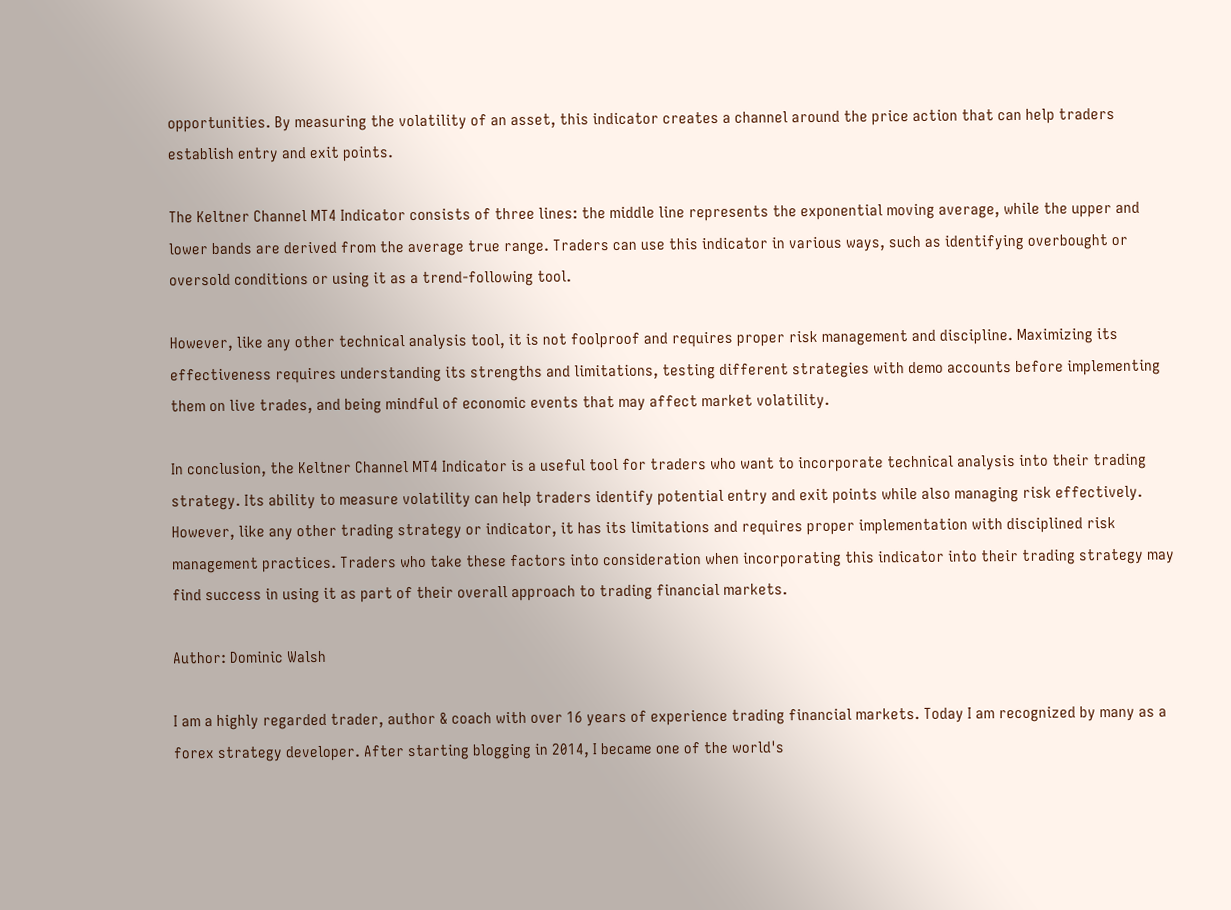opportunities. By measuring the volatility of an asset, this indicator creates a channel around the price action that can help traders establish entry and exit points.

The Keltner Channel MT4 Indicator consists of three lines: the middle line represents the exponential moving average, while the upper and lower bands are derived from the average true range. Traders can use this indicator in various ways, such as identifying overbought or oversold conditions or using it as a trend-following tool.

However, like any other technical analysis tool, it is not foolproof and requires proper risk management and discipline. Maximizing its effectiveness requires understanding its strengths and limitations, testing different strategies with demo accounts before implementing them on live trades, and being mindful of economic events that may affect market volatility.

In conclusion, the Keltner Channel MT4 Indicator is a useful tool for traders who want to incorporate technical analysis into their trading strategy. Its ability to measure volatility can help traders identify potential entry and exit points while also managing risk effectively. However, like any other trading strategy or indicator, it has its limitations and requires proper implementation with disciplined risk management practices. Traders who take these factors into consideration when incorporating this indicator into their trading strategy may find success in using it as part of their overall approach to trading financial markets.

Author: Dominic Walsh

I am a highly regarded trader, author & coach with over 16 years of experience trading financial markets. Today I am recognized by many as a forex strategy developer. After starting blogging in 2014, I became one of the world's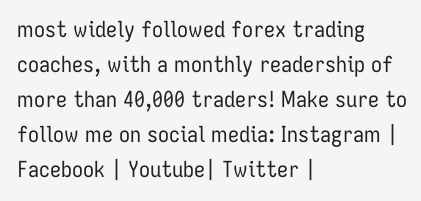most widely followed forex trading coaches, with a monthly readership of more than 40,000 traders! Make sure to follow me on social media: Instagram | Facebook | Youtube| Twitter |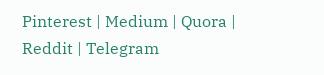Pinterest | Medium | Quora | Reddit | Telegram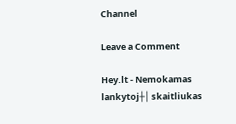Channel

Leave a Comment

Hey.lt - Nemokamas lankytoj┼│ skaitliukas